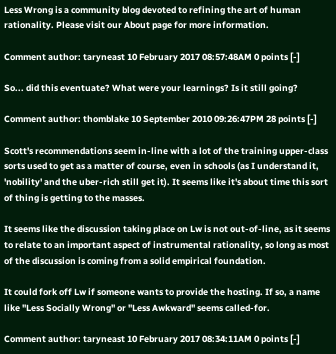Less Wrong is a community blog devoted to refining the art of human rationality. Please visit our About page for more information.

Comment author: taryneast 10 February 2017 08:57:48AM 0 points [-]

So... did this eventuate? What were your learnings? Is it still going?

Comment author: thomblake 10 September 2010 09:26:47PM 28 points [-]

Scott's recommendations seem in-line with a lot of the training upper-class sorts used to get as a matter of course, even in schools (as I understand it, 'nobility' and the uber-rich still get it). It seems like it's about time this sort of thing is getting to the masses.

It seems like the discussion taking place on Lw is not out-of-line, as it seems to relate to an important aspect of instrumental rationality, so long as most of the discussion is coming from a solid empirical foundation.

It could fork off Lw if someone wants to provide the hosting. If so, a name like "Less Socially Wrong" or "Less Awkward" seems called-for.

Comment author: taryneast 10 February 2017 08:34:11AM 0 points [-]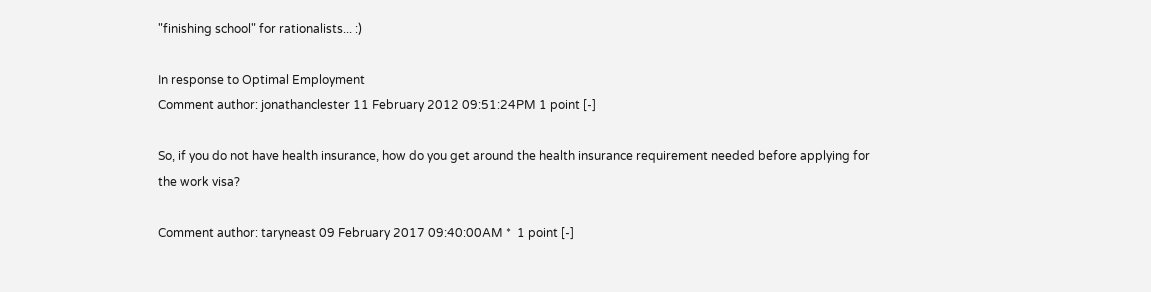"finishing school" for rationalists... :)

In response to Optimal Employment
Comment author: jonathanclester 11 February 2012 09:51:24PM 1 point [-]

So, if you do not have health insurance, how do you get around the health insurance requirement needed before applying for the work visa?

Comment author: taryneast 09 February 2017 09:40:00AM *  1 point [-]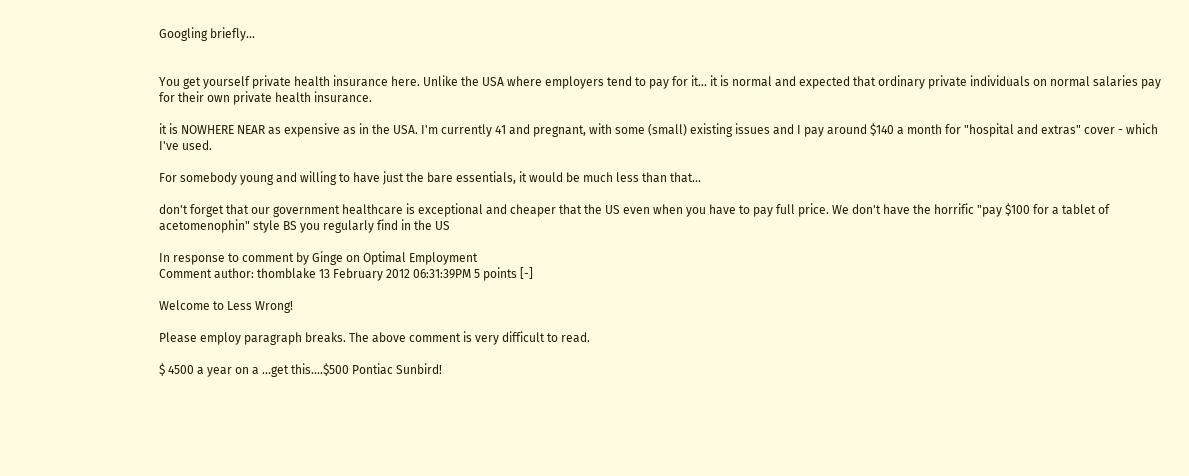Googling briefly...


You get yourself private health insurance here. Unlike the USA where employers tend to pay for it... it is normal and expected that ordinary private individuals on normal salaries pay for their own private health insurance.

it is NOWHERE NEAR as expensive as in the USA. I'm currently 41 and pregnant, with some (small) existing issues and I pay around $140 a month for "hospital and extras" cover - which I've used.

For somebody young and willing to have just the bare essentials, it would be much less than that...

don't forget that our government healthcare is exceptional and cheaper that the US even when you have to pay full price. We don't have the horrific "pay $100 for a tablet of acetomenophin" style BS you regularly find in the US

In response to comment by Ginge on Optimal Employment
Comment author: thomblake 13 February 2012 06:31:39PM 5 points [-]

Welcome to Less Wrong!

Please employ paragraph breaks. The above comment is very difficult to read.

$ 4500 a year on a ...get this....$500 Pontiac Sunbird!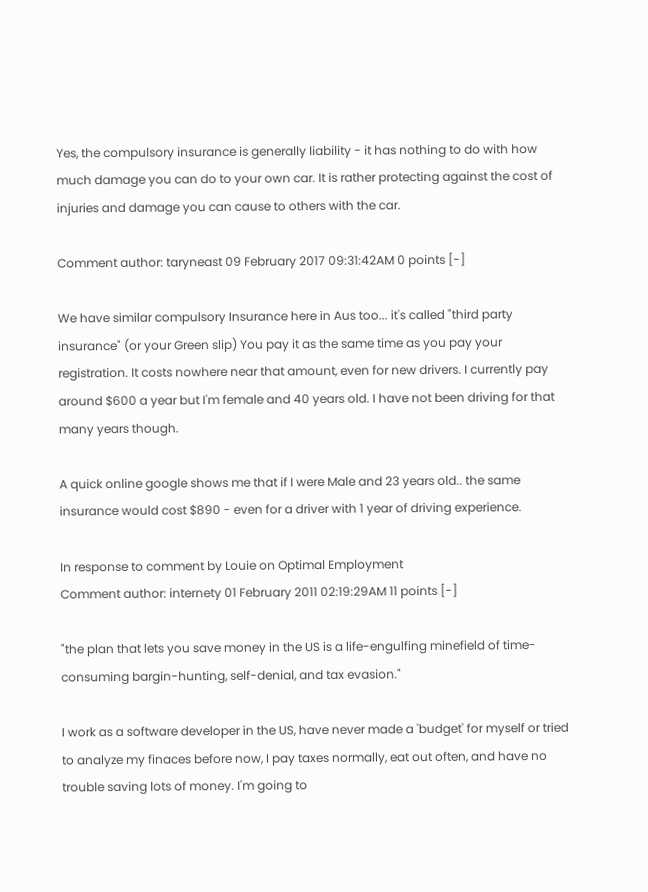Yes, the compulsory insurance is generally liability - it has nothing to do with how much damage you can do to your own car. It is rather protecting against the cost of injuries and damage you can cause to others with the car.

Comment author: taryneast 09 February 2017 09:31:42AM 0 points [-]

We have similar compulsory Insurance here in Aus too... it's called "third party insurance" (or your Green slip) You pay it as the same time as you pay your registration. It costs nowhere near that amount, even for new drivers. I currently pay around $600 a year but I'm female and 40 years old. I have not been driving for that many years though.

A quick online google shows me that if I were Male and 23 years old.. the same insurance would cost $890 - even for a driver with 1 year of driving experience.

In response to comment by Louie on Optimal Employment
Comment author: internety 01 February 2011 02:19:29AM 11 points [-]

"the plan that lets you save money in the US is a life-engulfing minefield of time-consuming bargin-hunting, self-denial, and tax evasion."

I work as a software developer in the US, have never made a 'budget' for myself or tried to analyze my finaces before now, I pay taxes normally, eat out often, and have no trouble saving lots of money. I'm going to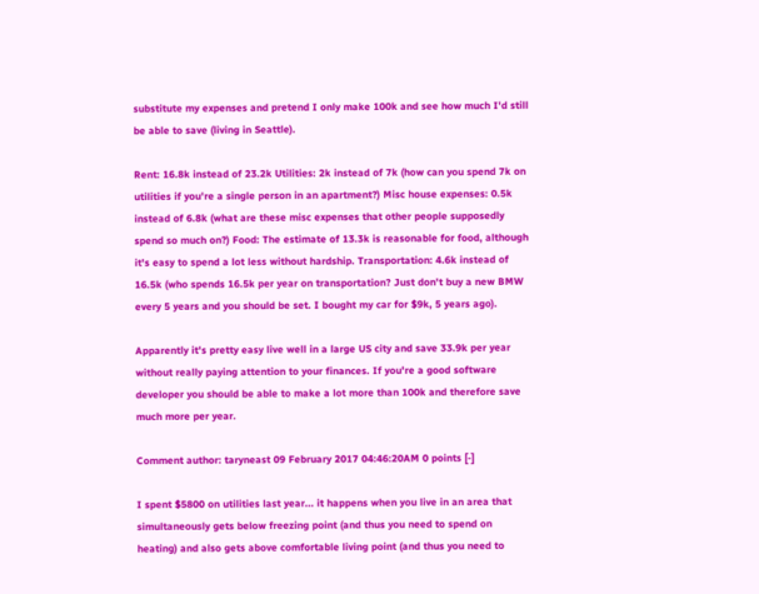substitute my expenses and pretend I only make 100k and see how much I'd still be able to save (living in Seattle).

Rent: 16.8k instead of 23.2k Utilities: 2k instead of 7k (how can you spend 7k on utilities if you're a single person in an apartment?) Misc house expenses: 0.5k instead of 6.8k (what are these misc expenses that other people supposedly spend so much on?) Food: The estimate of 13.3k is reasonable for food, although it's easy to spend a lot less without hardship. Transportation: 4.6k instead of 16.5k (who spends 16.5k per year on transportation? Just don't buy a new BMW every 5 years and you should be set. I bought my car for $9k, 5 years ago).

Apparently it's pretty easy live well in a large US city and save 33.9k per year without really paying attention to your finances. If you're a good software developer you should be able to make a lot more than 100k and therefore save much more per year.

Comment author: taryneast 09 February 2017 04:46:20AM 0 points [-]

I spent $5800 on utilities last year... it happens when you live in an area that simultaneously gets below freezing point (and thus you need to spend on heating) and also gets above comfortable living point (and thus you need to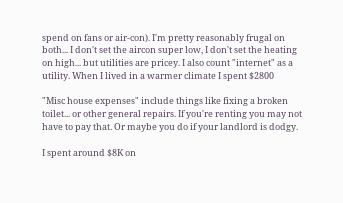spend on fans or air-con). I'm pretty reasonably frugal on both... I don't set the aircon super low, I don't set the heating on high... but utilities are pricey. I also count "internet" as a utility. When I lived in a warmer climate I spent $2800

"Misc house expenses" include things like fixing a broken toilet... or other general repairs. If you're renting you may not have to pay that. Or maybe you do if your landlord is dodgy.

I spent around $8K on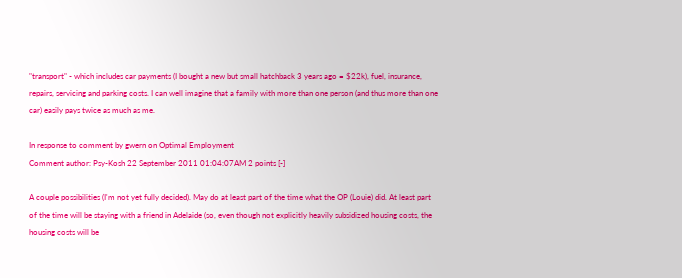"transport" - which includes car payments (I bought a new but small hatchback 3 years ago = $22k), fuel, insurance, repairs, servicing and parking costs. I can well imagine that a family with more than one person (and thus more than one car) easily pays twice as much as me.

In response to comment by gwern on Optimal Employment
Comment author: Psy-Kosh 22 September 2011 01:04:07AM 2 points [-]

A couple possibilities (I'm not yet fully decided). May do at least part of the time what the OP (Louie) did. At least part of the time will be staying with a friend in Adelaide (so, even though not explicitly heavily subsidized housing costs, the housing costs will be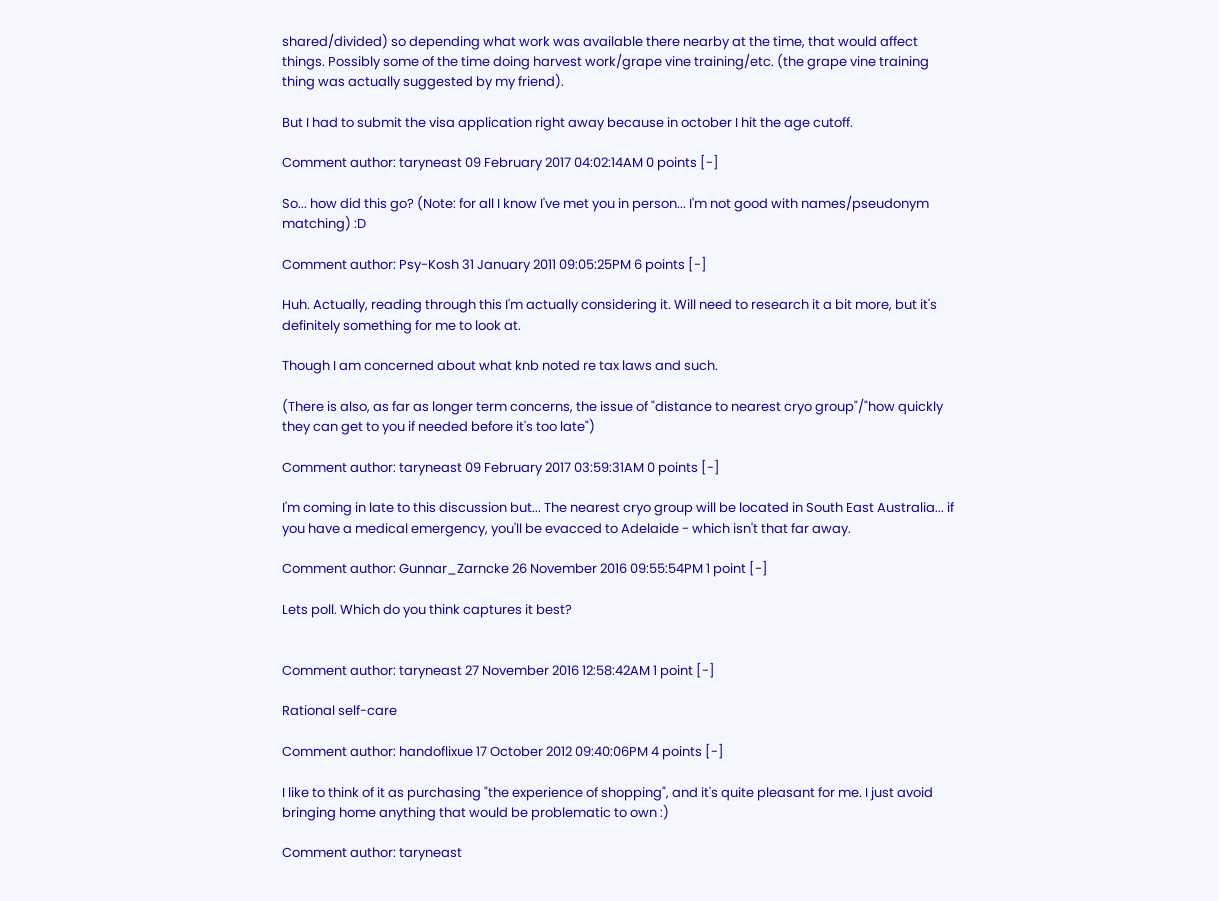shared/divided) so depending what work was available there nearby at the time, that would affect things. Possibly some of the time doing harvest work/grape vine training/etc. (the grape vine training thing was actually suggested by my friend).

But I had to submit the visa application right away because in october I hit the age cutoff.

Comment author: taryneast 09 February 2017 04:02:14AM 0 points [-]

So... how did this go? (Note: for all I know I've met you in person... I'm not good with names/pseudonym matching) :D

Comment author: Psy-Kosh 31 January 2011 09:05:25PM 6 points [-]

Huh. Actually, reading through this I'm actually considering it. Will need to research it a bit more, but it's definitely something for me to look at.

Though I am concerned about what knb noted re tax laws and such.

(There is also, as far as longer term concerns, the issue of "distance to nearest cryo group"/"how quickly they can get to you if needed before it's too late")

Comment author: taryneast 09 February 2017 03:59:31AM 0 points [-]

I'm coming in late to this discussion but... The nearest cryo group will be located in South East Australia... if you have a medical emergency, you'll be evacced to Adelaide - which isn't that far away.

Comment author: Gunnar_Zarncke 26 November 2016 09:55:54PM 1 point [-]

Lets poll. Which do you think captures it best?


Comment author: taryneast 27 November 2016 12:58:42AM 1 point [-]

Rational self-care

Comment author: handoflixue 17 October 2012 09:40:06PM 4 points [-]

I like to think of it as purchasing "the experience of shopping", and it's quite pleasant for me. I just avoid bringing home anything that would be problematic to own :)

Comment author: taryneast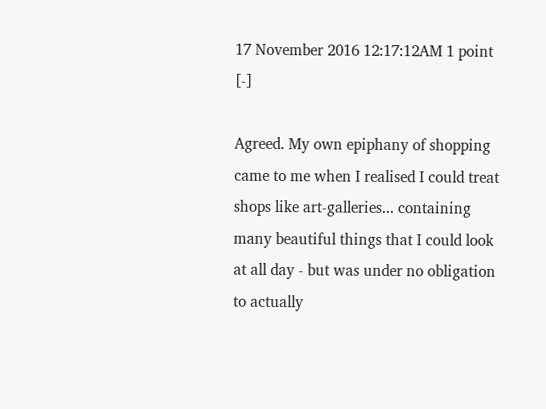17 November 2016 12:17:12AM 1 point [-]

Agreed. My own epiphany of shopping came to me when I realised I could treat shops like art-galleries... containing many beautiful things that I could look at all day - but was under no obligation to actually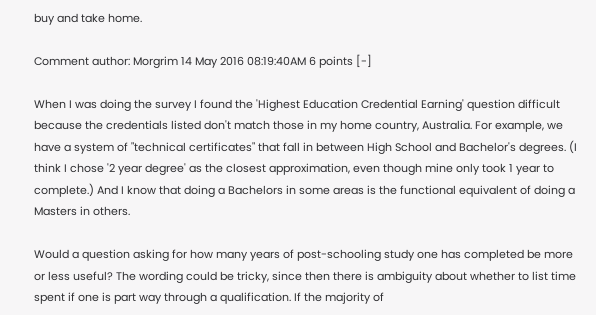buy and take home.

Comment author: Morgrim 14 May 2016 08:19:40AM 6 points [-]

When I was doing the survey I found the 'Highest Education Credential Earning' question difficult because the credentials listed don't match those in my home country, Australia. For example, we have a system of "technical certificates" that fall in between High School and Bachelor's degrees. (I think I chose '2 year degree' as the closest approximation, even though mine only took 1 year to complete.) And I know that doing a Bachelors in some areas is the functional equivalent of doing a Masters in others.

Would a question asking for how many years of post-schooling study one has completed be more or less useful? The wording could be tricky, since then there is ambiguity about whether to list time spent if one is part way through a qualification. If the majority of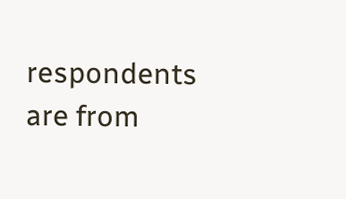respondents are from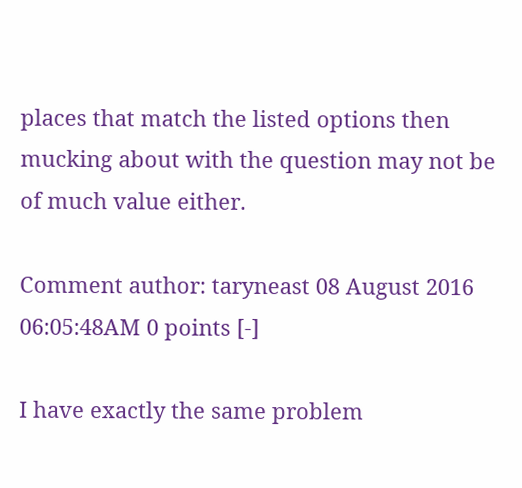places that match the listed options then mucking about with the question may not be of much value either.

Comment author: taryneast 08 August 2016 06:05:48AM 0 points [-]

I have exactly the same problem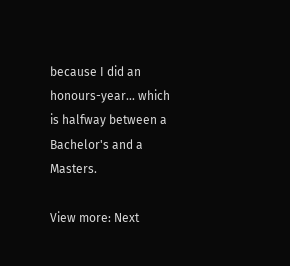because I did an honours-year... which is halfway between a Bachelor's and a Masters.

View more: Next